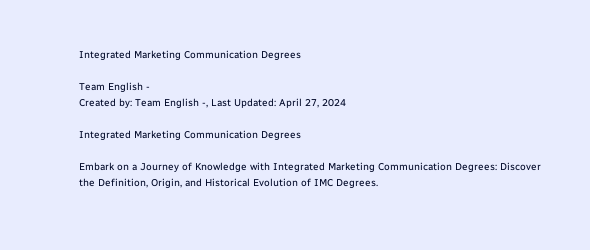Integrated Marketing Communication Degrees

Team English -
Created by: Team English -, Last Updated: April 27, 2024

Integrated Marketing Communication Degrees

Embark on a Journey of Knowledge with Integrated Marketing Communication Degrees: Discover the Definition, Origin, and Historical Evolution of IMC Degrees.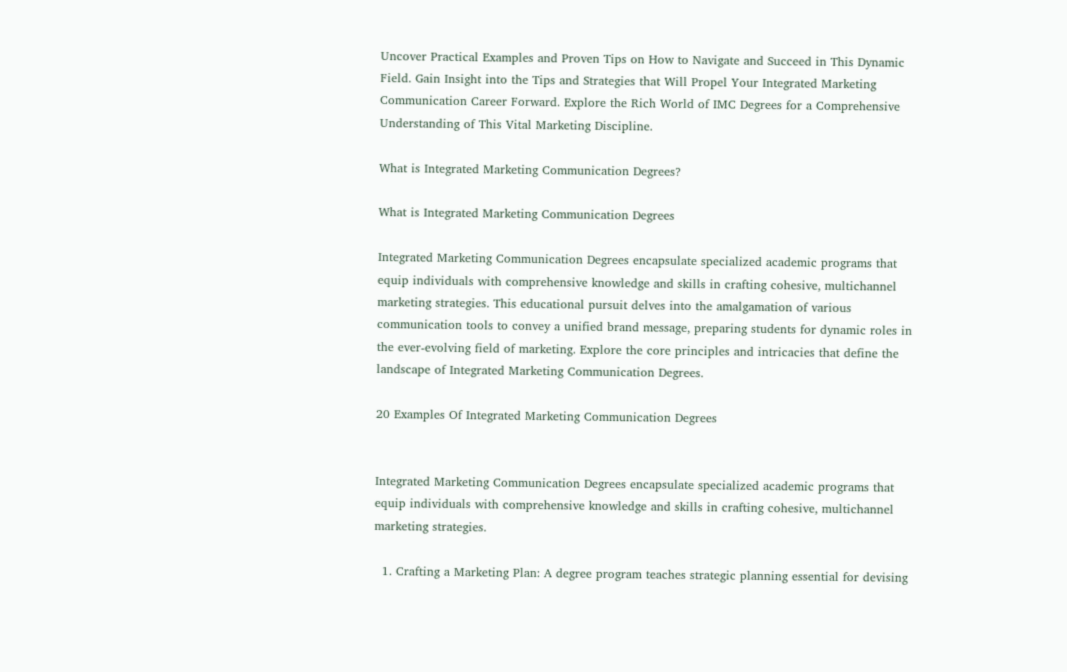Uncover Practical Examples and Proven Tips on How to Navigate and Succeed in This Dynamic Field. Gain Insight into the Tips and Strategies that Will Propel Your Integrated Marketing Communication Career Forward. Explore the Rich World of IMC Degrees for a Comprehensive Understanding of This Vital Marketing Discipline.

What is Integrated Marketing Communication Degrees?

What is Integrated Marketing Communication Degrees

Integrated Marketing Communication Degrees encapsulate specialized academic programs that equip individuals with comprehensive knowledge and skills in crafting cohesive, multichannel marketing strategies. This educational pursuit delves into the amalgamation of various communication tools to convey a unified brand message, preparing students for dynamic roles in the ever-evolving field of marketing. Explore the core principles and intricacies that define the landscape of Integrated Marketing Communication Degrees.

20 Examples Of Integrated Marketing Communication Degrees


Integrated Marketing Communication Degrees encapsulate specialized academic programs that equip individuals with comprehensive knowledge and skills in crafting cohesive, multichannel marketing strategies.

  1. Crafting a Marketing Plan: A degree program teaches strategic planning essential for devising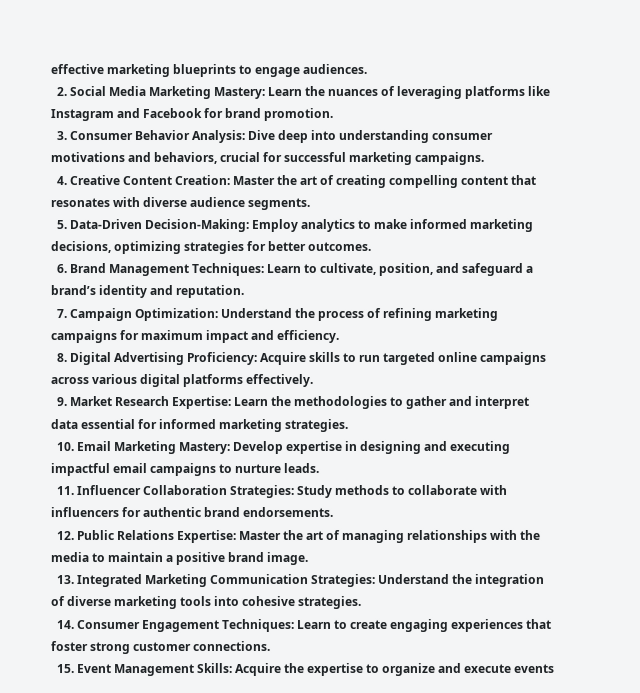effective marketing blueprints to engage audiences.
  2. Social Media Marketing Mastery: Learn the nuances of leveraging platforms like Instagram and Facebook for brand promotion.
  3. Consumer Behavior Analysis: Dive deep into understanding consumer motivations and behaviors, crucial for successful marketing campaigns.
  4. Creative Content Creation: Master the art of creating compelling content that resonates with diverse audience segments.
  5. Data-Driven Decision-Making: Employ analytics to make informed marketing decisions, optimizing strategies for better outcomes.
  6. Brand Management Techniques: Learn to cultivate, position, and safeguard a brand’s identity and reputation.
  7. Campaign Optimization: Understand the process of refining marketing campaigns for maximum impact and efficiency.
  8. Digital Advertising Proficiency: Acquire skills to run targeted online campaigns across various digital platforms effectively.
  9. Market Research Expertise: Learn the methodologies to gather and interpret data essential for informed marketing strategies.
  10. Email Marketing Mastery: Develop expertise in designing and executing impactful email campaigns to nurture leads.
  11. Influencer Collaboration Strategies: Study methods to collaborate with influencers for authentic brand endorsements.
  12. Public Relations Expertise: Master the art of managing relationships with the media to maintain a positive brand image.
  13. Integrated Marketing Communication Strategies: Understand the integration of diverse marketing tools into cohesive strategies.
  14. Consumer Engagement Techniques: Learn to create engaging experiences that foster strong customer connections.
  15. Event Management Skills: Acquire the expertise to organize and execute events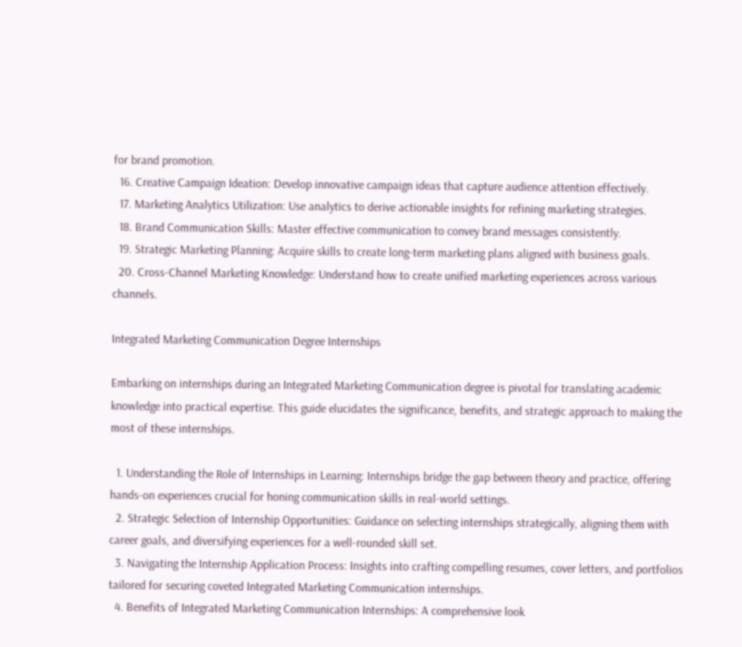for brand promotion.
  16. Creative Campaign Ideation: Develop innovative campaign ideas that capture audience attention effectively.
  17. Marketing Analytics Utilization: Use analytics to derive actionable insights for refining marketing strategies.
  18. Brand Communication Skills: Master effective communication to convey brand messages consistently.
  19. Strategic Marketing Planning: Acquire skills to create long-term marketing plans aligned with business goals.
  20. Cross-Channel Marketing Knowledge: Understand how to create unified marketing experiences across various channels.

Integrated Marketing Communication Degree Internships

Embarking on internships during an Integrated Marketing Communication degree is pivotal for translating academic knowledge into practical expertise. This guide elucidates the significance, benefits, and strategic approach to making the most of these internships.

  1. Understanding the Role of Internships in Learning: Internships bridge the gap between theory and practice, offering hands-on experiences crucial for honing communication skills in real-world settings.
  2. Strategic Selection of Internship Opportunities: Guidance on selecting internships strategically, aligning them with career goals, and diversifying experiences for a well-rounded skill set.
  3. Navigating the Internship Application Process: Insights into crafting compelling resumes, cover letters, and portfolios tailored for securing coveted Integrated Marketing Communication internships.
  4. Benefits of Integrated Marketing Communication Internships: A comprehensive look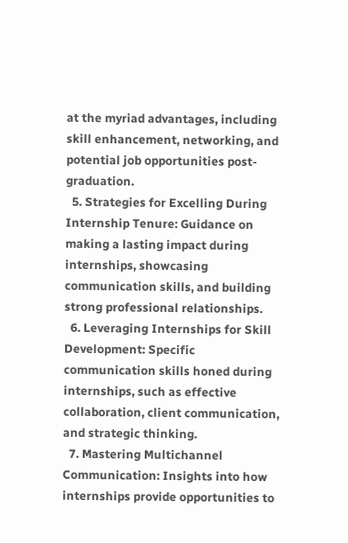at the myriad advantages, including skill enhancement, networking, and potential job opportunities post-graduation.
  5. Strategies for Excelling During Internship Tenure: Guidance on making a lasting impact during internships, showcasing communication skills, and building strong professional relationships.
  6. Leveraging Internships for Skill Development: Specific communication skills honed during internships, such as effective collaboration, client communication, and strategic thinking.
  7. Mastering Multichannel Communication: Insights into how internships provide opportunities to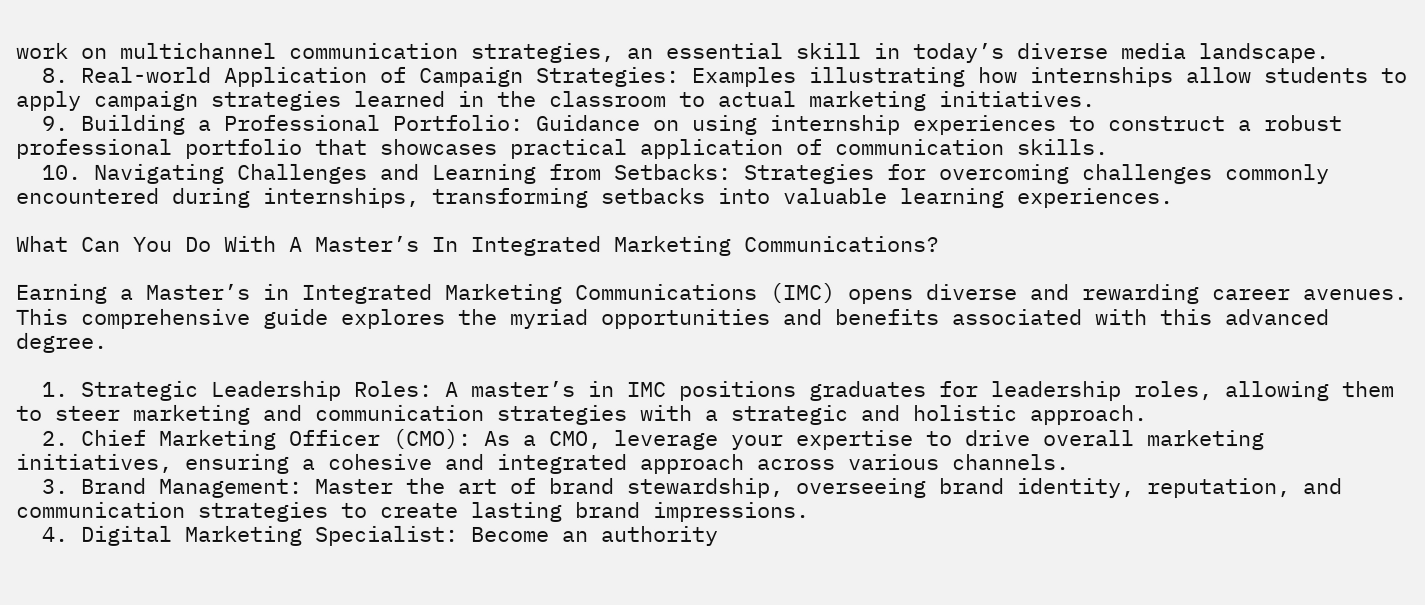work on multichannel communication strategies, an essential skill in today’s diverse media landscape.
  8. Real-world Application of Campaign Strategies: Examples illustrating how internships allow students to apply campaign strategies learned in the classroom to actual marketing initiatives.
  9. Building a Professional Portfolio: Guidance on using internship experiences to construct a robust professional portfolio that showcases practical application of communication skills.
  10. Navigating Challenges and Learning from Setbacks: Strategies for overcoming challenges commonly encountered during internships, transforming setbacks into valuable learning experiences.

What Can You Do With A Master’s In Integrated Marketing Communications?

Earning a Master’s in Integrated Marketing Communications (IMC) opens diverse and rewarding career avenues. This comprehensive guide explores the myriad opportunities and benefits associated with this advanced degree.

  1. Strategic Leadership Roles: A master’s in IMC positions graduates for leadership roles, allowing them to steer marketing and communication strategies with a strategic and holistic approach.
  2. Chief Marketing Officer (CMO): As a CMO, leverage your expertise to drive overall marketing initiatives, ensuring a cohesive and integrated approach across various channels.
  3. Brand Management: Master the art of brand stewardship, overseeing brand identity, reputation, and communication strategies to create lasting brand impressions.
  4. Digital Marketing Specialist: Become an authority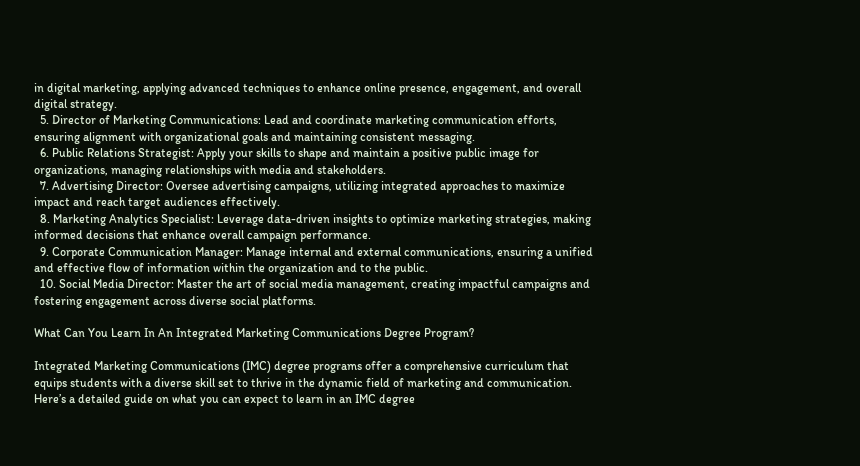in digital marketing, applying advanced techniques to enhance online presence, engagement, and overall digital strategy.
  5. Director of Marketing Communications: Lead and coordinate marketing communication efforts, ensuring alignment with organizational goals and maintaining consistent messaging.
  6. Public Relations Strategist: Apply your skills to shape and maintain a positive public image for organizations, managing relationships with media and stakeholders.
  7. Advertising Director: Oversee advertising campaigns, utilizing integrated approaches to maximize impact and reach target audiences effectively.
  8. Marketing Analytics Specialist: Leverage data-driven insights to optimize marketing strategies, making informed decisions that enhance overall campaign performance.
  9. Corporate Communication Manager: Manage internal and external communications, ensuring a unified and effective flow of information within the organization and to the public.
  10. Social Media Director: Master the art of social media management, creating impactful campaigns and fostering engagement across diverse social platforms.

What Can You Learn In An Integrated Marketing Communications Degree Program?

Integrated Marketing Communications (IMC) degree programs offer a comprehensive curriculum that equips students with a diverse skill set to thrive in the dynamic field of marketing and communication. Here’s a detailed guide on what you can expect to learn in an IMC degree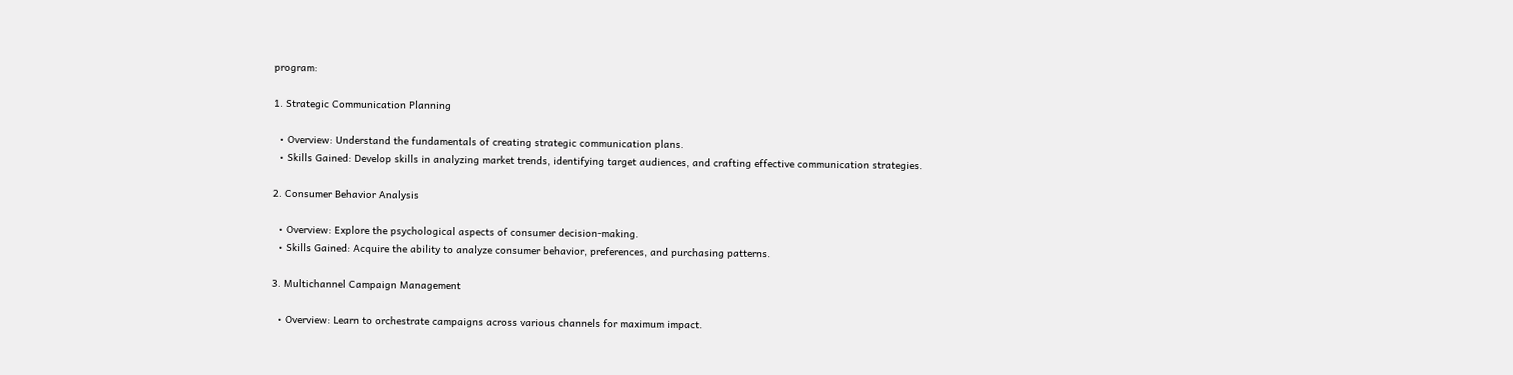program:

1. Strategic Communication Planning

  • Overview: Understand the fundamentals of creating strategic communication plans.
  • Skills Gained: Develop skills in analyzing market trends, identifying target audiences, and crafting effective communication strategies.

2. Consumer Behavior Analysis

  • Overview: Explore the psychological aspects of consumer decision-making.
  • Skills Gained: Acquire the ability to analyze consumer behavior, preferences, and purchasing patterns.

3. Multichannel Campaign Management

  • Overview: Learn to orchestrate campaigns across various channels for maximum impact.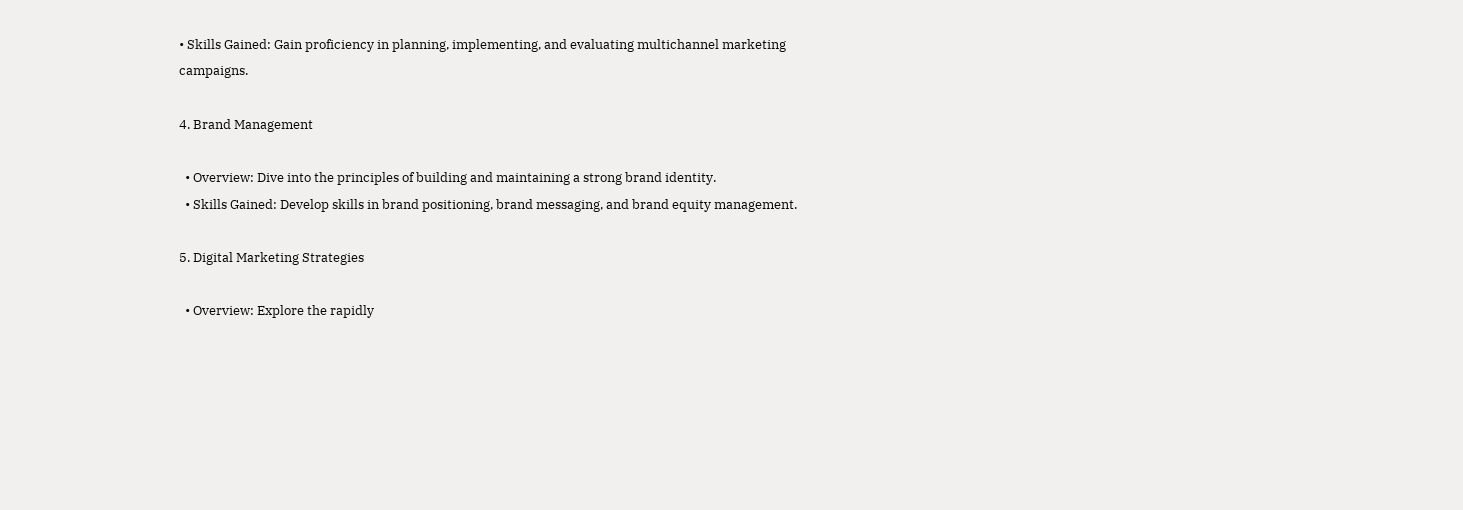• Skills Gained: Gain proficiency in planning, implementing, and evaluating multichannel marketing campaigns.

4. Brand Management

  • Overview: Dive into the principles of building and maintaining a strong brand identity.
  • Skills Gained: Develop skills in brand positioning, brand messaging, and brand equity management.

5. Digital Marketing Strategies

  • Overview: Explore the rapidly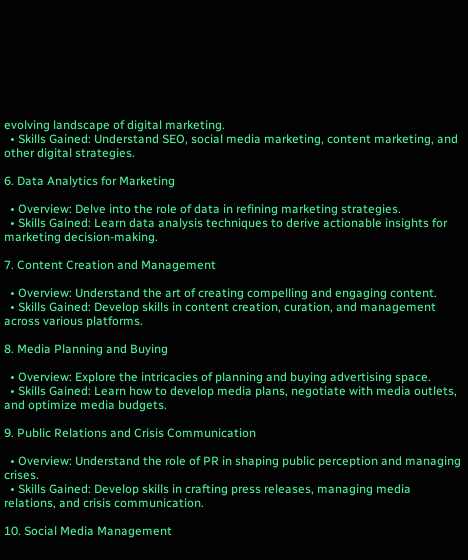evolving landscape of digital marketing.
  • Skills Gained: Understand SEO, social media marketing, content marketing, and other digital strategies.

6. Data Analytics for Marketing

  • Overview: Delve into the role of data in refining marketing strategies.
  • Skills Gained: Learn data analysis techniques to derive actionable insights for marketing decision-making.

7. Content Creation and Management

  • Overview: Understand the art of creating compelling and engaging content.
  • Skills Gained: Develop skills in content creation, curation, and management across various platforms.

8. Media Planning and Buying

  • Overview: Explore the intricacies of planning and buying advertising space.
  • Skills Gained: Learn how to develop media plans, negotiate with media outlets, and optimize media budgets.

9. Public Relations and Crisis Communication

  • Overview: Understand the role of PR in shaping public perception and managing crises.
  • Skills Gained: Develop skills in crafting press releases, managing media relations, and crisis communication.

10. Social Media Management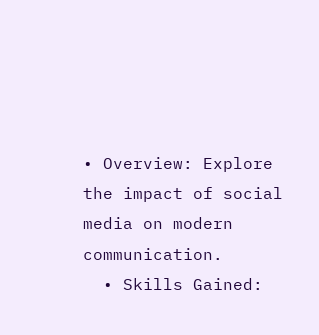• Overview: Explore the impact of social media on modern communication.
  • Skills Gained: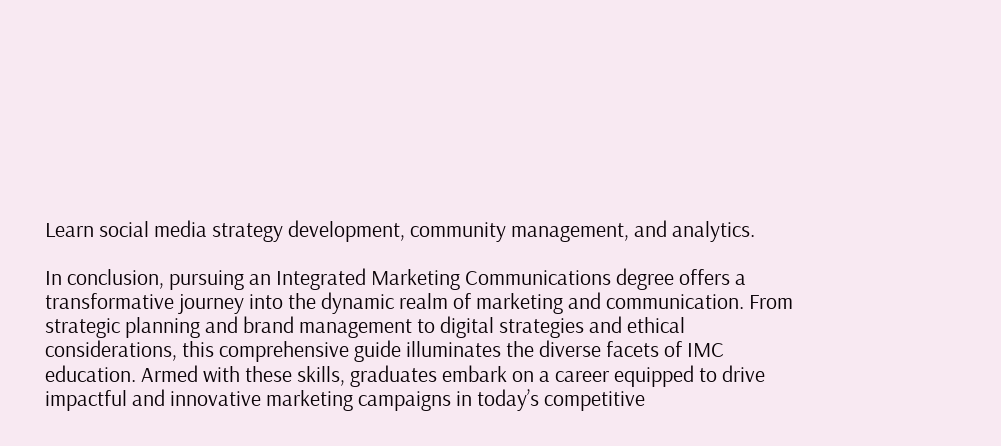Learn social media strategy development, community management, and analytics.

In conclusion, pursuing an Integrated Marketing Communications degree offers a transformative journey into the dynamic realm of marketing and communication. From strategic planning and brand management to digital strategies and ethical considerations, this comprehensive guide illuminates the diverse facets of IMC education. Armed with these skills, graduates embark on a career equipped to drive impactful and innovative marketing campaigns in today’s competitive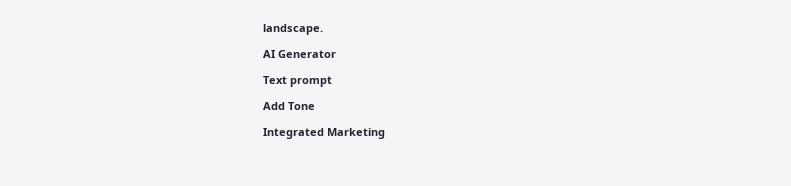landscape.

AI Generator

Text prompt

Add Tone

Integrated Marketing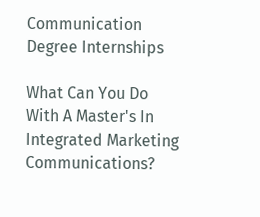Communication Degree Internships

What Can You Do With A Master's In Integrated Marketing Communications?